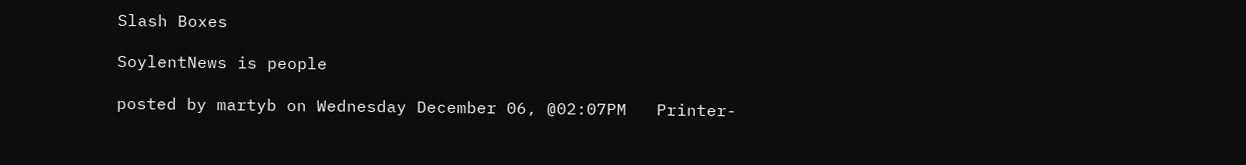Slash Boxes

SoylentNews is people

posted by martyb on Wednesday December 06, @02:07PM   Printer-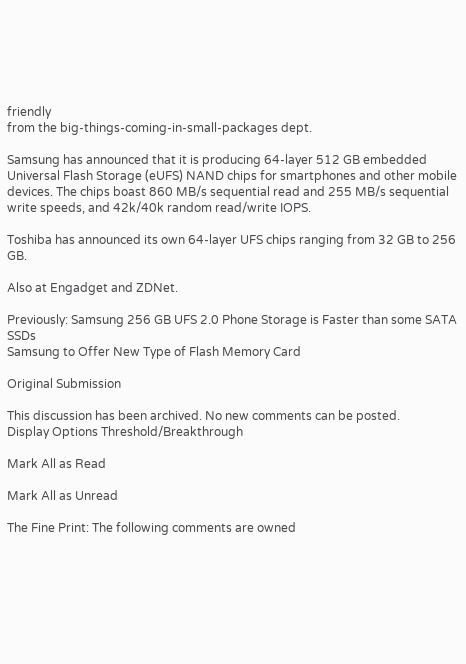friendly
from the big-things-coming-in-small-packages dept.

Samsung has announced that it is producing 64-layer 512 GB embedded Universal Flash Storage (eUFS) NAND chips for smartphones and other mobile devices. The chips boast 860 MB/s sequential read and 255 MB/s sequential write speeds, and 42k/40k random read/write IOPS.

Toshiba has announced its own 64-layer UFS chips ranging from 32 GB to 256 GB.

Also at Engadget and ZDNet.

Previously: Samsung 256 GB UFS 2.0 Phone Storage is Faster than some SATA SSDs
Samsung to Offer New Type of Flash Memory Card

Original Submission

This discussion has been archived. No new comments can be posted.
Display Options Threshold/Breakthrough

Mark All as Read

Mark All as Unread

The Fine Print: The following comments are owned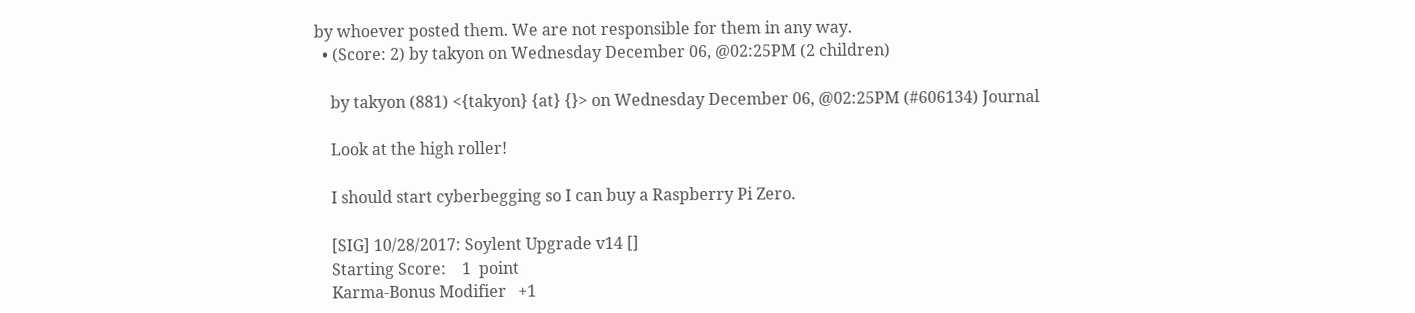by whoever posted them. We are not responsible for them in any way.
  • (Score: 2) by takyon on Wednesday December 06, @02:25PM (2 children)

    by takyon (881) <{takyon} {at} {}> on Wednesday December 06, @02:25PM (#606134) Journal

    Look at the high roller!

    I should start cyberbegging so I can buy a Raspberry Pi Zero.

    [SIG] 10/28/2017: Soylent Upgrade v14 []
    Starting Score:    1  point
    Karma-Bonus Modifier   +1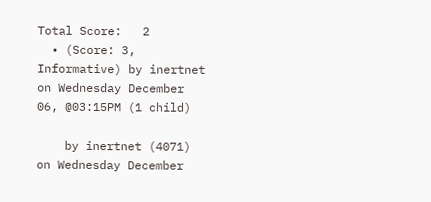Total Score:   2
  • (Score: 3, Informative) by inertnet on Wednesday December 06, @03:15PM (1 child)

    by inertnet (4071) on Wednesday December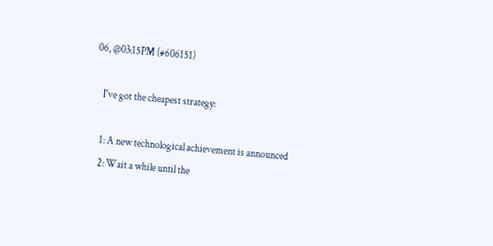06, @03:15PM (#606151)

    I've got the cheapest strategy:

    1: A new technological achievement is announced
    2: Wait a while until the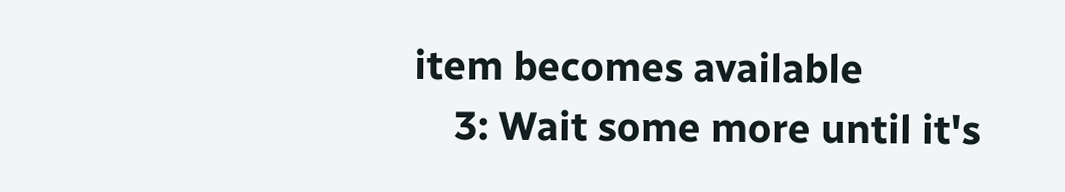item becomes available
    3: Wait some more until it's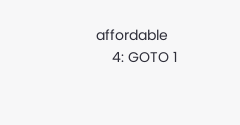affordable
    4: GOTO 1